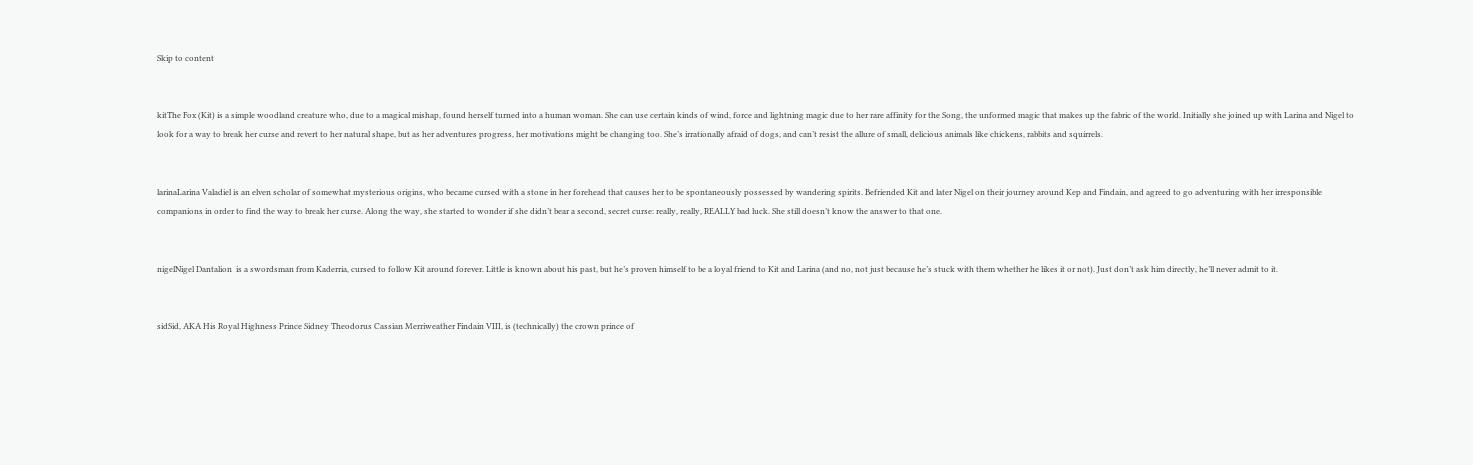Skip to content


kitThe Fox (Kit) is a simple woodland creature who, due to a magical mishap, found herself turned into a human woman. She can use certain kinds of wind, force and lightning magic due to her rare affinity for the Song, the unformed magic that makes up the fabric of the world. Initially she joined up with Larina and Nigel to look for a way to break her curse and revert to her natural shape, but as her adventures progress, her motivations might be changing too. She’s irrationally afraid of dogs, and can’t resist the allure of small, delicious animals like chickens, rabbits and squirrels.


larinaLarina Valadiel is an elven scholar of somewhat mysterious origins, who became cursed with a stone in her forehead that causes her to be spontaneously possessed by wandering spirits. Befriended Kit and later Nigel on their journey around Kep and Findain, and agreed to go adventuring with her irresponsible companions in order to find the way to break her curse. Along the way, she started to wonder if she didn’t bear a second, secret curse: really, really, REALLY bad luck. She still doesn’t know the answer to that one.


nigelNigel Dantalion  is a swordsman from Kaderria, cursed to follow Kit around forever. Little is known about his past, but he’s proven himself to be a loyal friend to Kit and Larina (and no, not just because he’s stuck with them whether he likes it or not). Just don’t ask him directly, he’ll never admit to it.


sidSid, AKA His Royal Highness Prince Sidney Theodorus Cassian Merriweather Findain VIII, is (technically) the crown prince of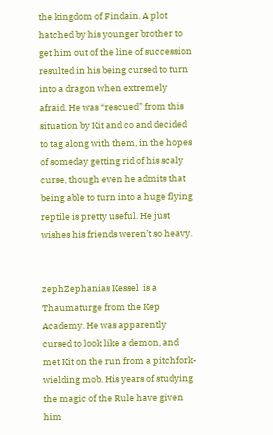the kingdom of Findain. A plot hatched by his younger brother to get him out of the line of succession resulted in his being cursed to turn into a dragon when extremely afraid. He was “rescued” from this situation by Kit and co and decided to tag along with them, in the hopes of someday getting rid of his scaly curse, though even he admits that being able to turn into a huge flying reptile is pretty useful. He just wishes his friends weren’t so heavy.


zephZephanias Kessel  is a Thaumaturge from the Kep Academy. He was apparently cursed to look like a demon, and met Kit on the run from a pitchfork-wielding mob. His years of studying the magic of the Rule have given him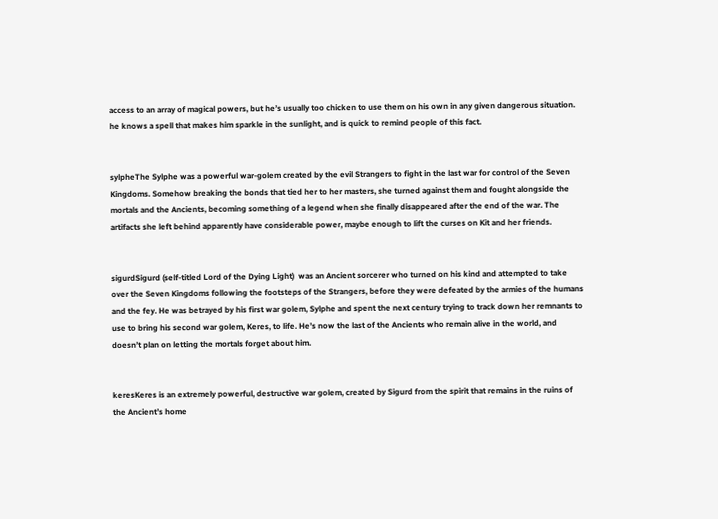access to an array of magical powers, but he’s usually too chicken to use them on his own in any given dangerous situation. he knows a spell that makes him sparkle in the sunlight, and is quick to remind people of this fact.


sylpheThe Sylphe was a powerful war-golem created by the evil Strangers to fight in the last war for control of the Seven Kingdoms. Somehow breaking the bonds that tied her to her masters, she turned against them and fought alongside the mortals and the Ancients, becoming something of a legend when she finally disappeared after the end of the war. The artifacts she left behind apparently have considerable power, maybe enough to lift the curses on Kit and her friends.


sigurdSigurd (self-titled Lord of the Dying Light)  was an Ancient sorcerer who turned on his kind and attempted to take over the Seven Kingdoms following the footsteps of the Strangers, before they were defeated by the armies of the humans and the fey. He was betrayed by his first war golem, Sylphe and spent the next century trying to track down her remnants to use to bring his second war golem, Keres, to life. He’s now the last of the Ancients who remain alive in the world, and doesn’t plan on letting the mortals forget about him.


keresKeres is an extremely powerful, destructive war golem, created by Sigurd from the spirit that remains in the ruins of the Ancient’s home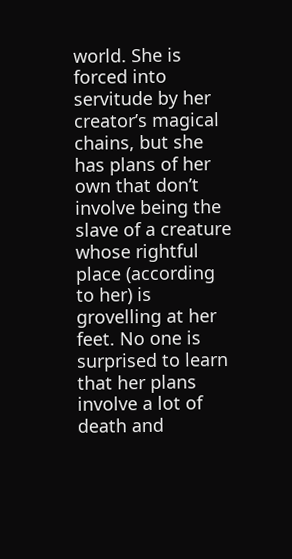world. She is forced into servitude by her creator’s magical chains, but she has plans of her own that don’t involve being the slave of a creature whose rightful place (according to her) is grovelling at her feet. No one is surprised to learn that her plans involve a lot of death and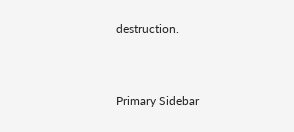destruction.


Primary Sidebar